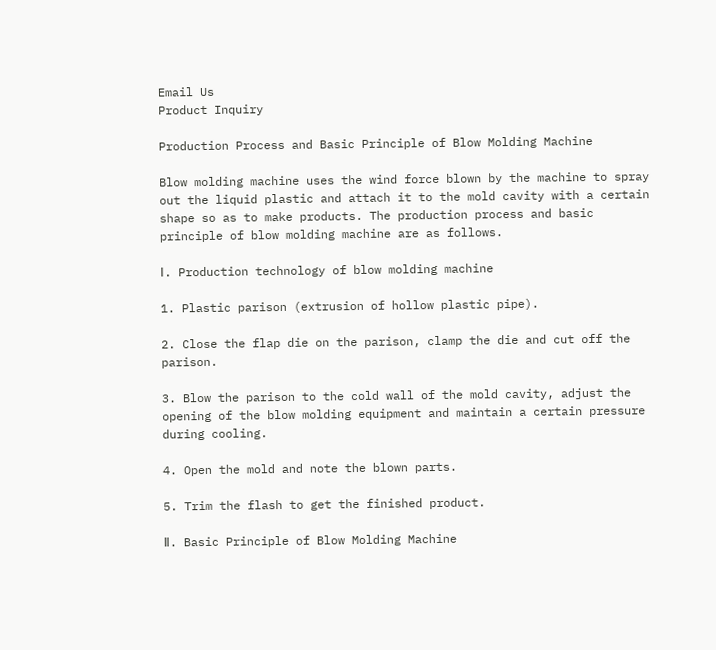Email Us
Product Inquiry

Production Process and Basic Principle of Blow Molding Machine

Blow molding machine uses the wind force blown by the machine to spray out the liquid plastic and attach it to the mold cavity with a certain shape so as to make products. The production process and basic principle of blow molding machine are as follows.

Ⅰ. Production technology of blow molding machine

1. Plastic parison (extrusion of hollow plastic pipe).

2. Close the flap die on the parison, clamp the die and cut off the parison.

3. Blow the parison to the cold wall of the mold cavity, adjust the opening of the blow molding equipment and maintain a certain pressure during cooling.

4. Open the mold and note the blown parts.

5. Trim the flash to get the finished product.

Ⅱ. Basic Principle of Blow Molding Machine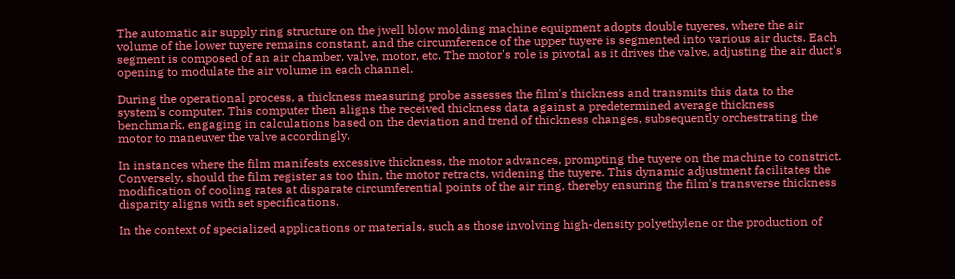The automatic air supply ring structure on the jwell blow molding machine equipment adopts double tuyeres, where the air volume of the lower tuyere remains constant, and the circumference of the upper tuyere is segmented into various air ducts. Each segment is composed of an air chamber, valve, motor, etc. The motor's role is pivotal as it drives the valve, adjusting the air duct's opening to modulate the air volume in each channel.

During the operational process, a thickness measuring probe assesses the film's thickness and transmits this data to the system's computer. This computer then aligns the received thickness data against a predetermined average thickness benchmark, engaging in calculations based on the deviation and trend of thickness changes, subsequently orchestrating the motor to maneuver the valve accordingly.

In instances where the film manifests excessive thickness, the motor advances, prompting the tuyere on the machine to constrict. Conversely, should the film register as too thin, the motor retracts, widening the tuyere. This dynamic adjustment facilitates the modification of cooling rates at disparate circumferential points of the air ring, thereby ensuring the film's transverse thickness disparity aligns with set specifications.

In the context of specialized applications or materials, such as those involving high-density polyethylene or the production of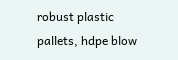robust plastic pallets, hdpe blow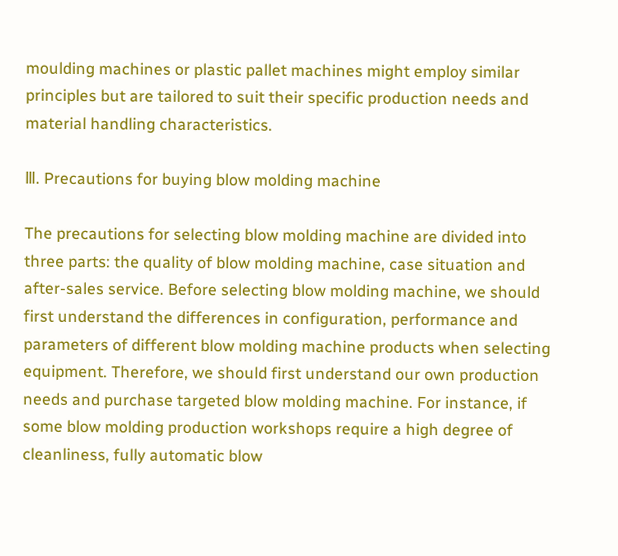moulding machines or plastic pallet machines might employ similar principles but are tailored to suit their specific production needs and material handling characteristics.

Ⅲ. Precautions for buying blow molding machine

The precautions for selecting blow molding machine are divided into three parts: the quality of blow molding machine, case situation and after-sales service. Before selecting blow molding machine, we should first understand the differences in configuration, performance and parameters of different blow molding machine products when selecting equipment. Therefore, we should first understand our own production needs and purchase targeted blow molding machine. For instance, if some blow molding production workshops require a high degree of cleanliness, fully automatic blow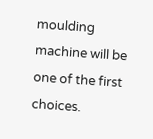moulding machine will be one of the first choices.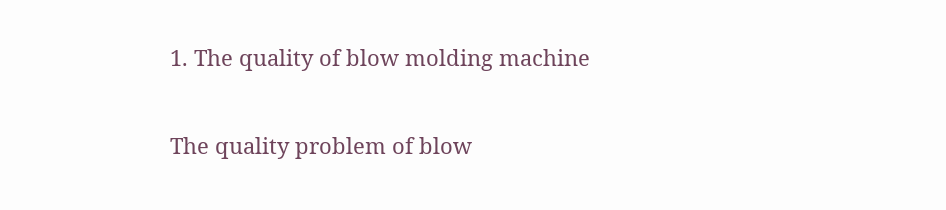1. The quality of blow molding machine

The quality problem of blow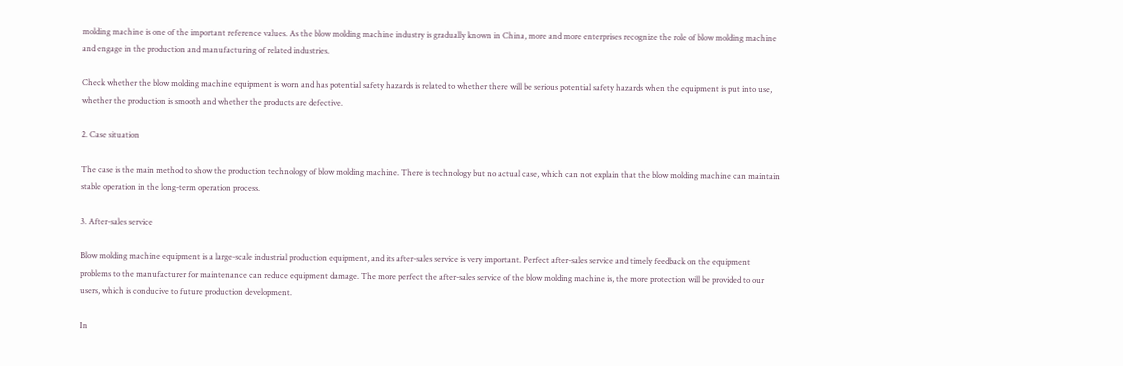molding machine is one of the important reference values. As the blow molding machine industry is gradually known in China, more and more enterprises recognize the role of blow molding machine and engage in the production and manufacturing of related industries.

Check whether the blow molding machine equipment is worn and has potential safety hazards is related to whether there will be serious potential safety hazards when the equipment is put into use, whether the production is smooth and whether the products are defective.

2. Case situation

The case is the main method to show the production technology of blow molding machine. There is technology but no actual case, which can not explain that the blow molding machine can maintain stable operation in the long-term operation process.

3. After-sales service

Blow molding machine equipment is a large-scale industrial production equipment, and its after-sales service is very important. Perfect after-sales service and timely feedback on the equipment problems to the manufacturer for maintenance can reduce equipment damage. The more perfect the after-sales service of the blow molding machine is, the more protection will be provided to our users, which is conducive to future production development.

In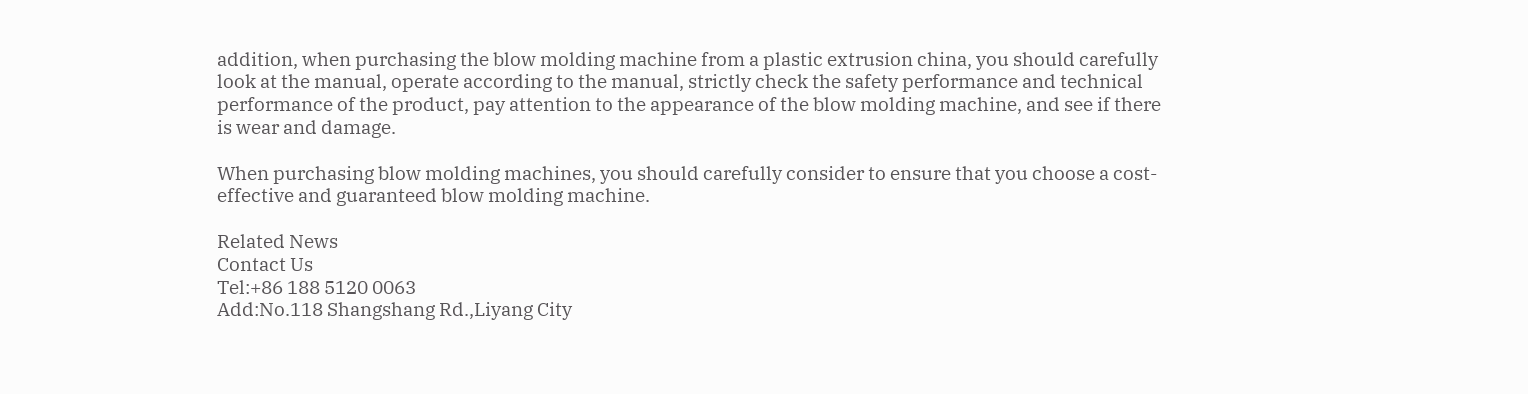addition, when purchasing the blow molding machine from a plastic extrusion china, you should carefully look at the manual, operate according to the manual, strictly check the safety performance and technical performance of the product, pay attention to the appearance of the blow molding machine, and see if there is wear and damage.

When purchasing blow molding machines, you should carefully consider to ensure that you choose a cost-effective and guaranteed blow molding machine.

Related News
Contact Us
Tel:+86 188 5120 0063
Add:No.118 Shangshang Rd.,Liyang City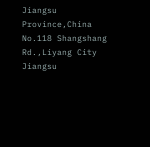Jiangsu Province,China
No.118 Shangshang Rd.,Liyang City Jiangsu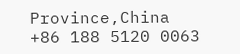Province,China
+86 188 5120 0063